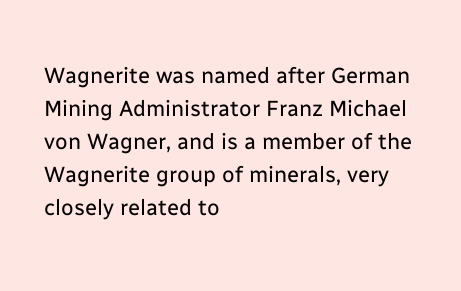Wagnerite was named after German Mining Administrator Franz Michael von Wagner, and is a member of the Wagnerite group of minerals, very closely related to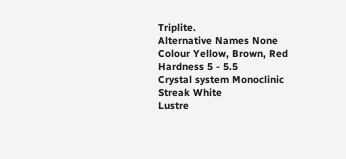Triplite.
Alternative Names None
Colour Yellow, Brown, Red
Hardness 5 - 5.5
Crystal system Monoclinic
Streak White
Lustre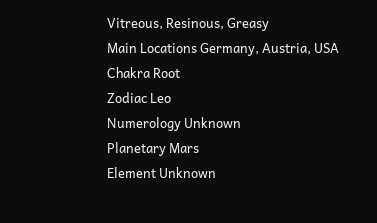Vitreous, Resinous, Greasy
Main Locations Germany, Austria, USA
Chakra Root
Zodiac Leo
Numerology Unknown
Planetary Mars
Element Unknown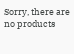Sorry, there are no products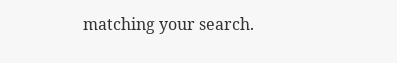matching your search.